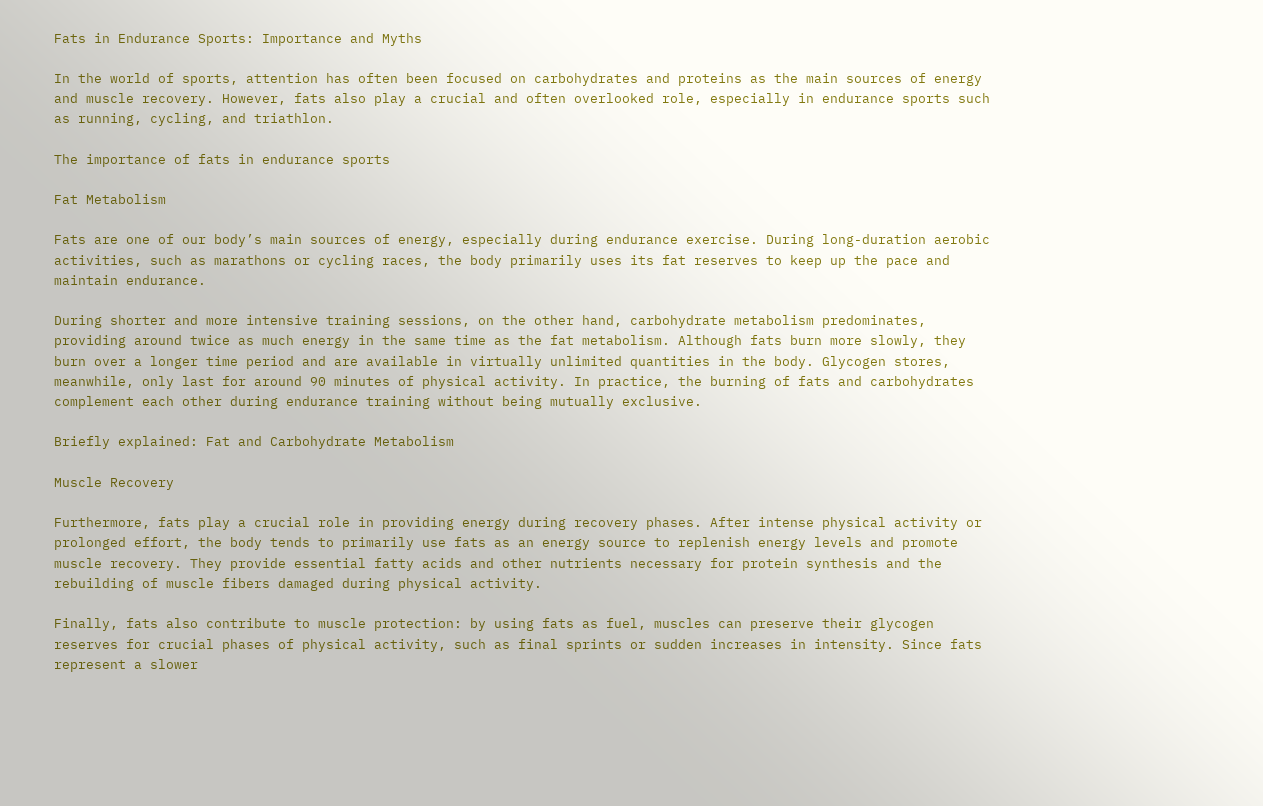Fats in Endurance Sports: Importance and Myths

In the world of sports, attention has often been focused on carbohydrates and proteins as the main sources of energy and muscle recovery. However, fats also play a crucial and often overlooked role, especially in endurance sports such as running, cycling, and triathlon.

The importance of fats in endurance sports

Fat Metabolism

Fats are one of our body’s main sources of energy, especially during endurance exercise. During long-duration aerobic activities, such as marathons or cycling races, the body primarily uses its fat reserves to keep up the pace and maintain endurance.

During shorter and more intensive training sessions, on the other hand, carbohydrate metabolism predominates, providing around twice as much energy in the same time as the fat metabolism. Although fats burn more slowly, they burn over a longer time period and are available in virtually unlimited quantities in the body. Glycogen stores, meanwhile, only last for around 90 minutes of physical activity. In practice, the burning of fats and carbohydrates complement each other during endurance training without being mutually exclusive.

Briefly explained: Fat and Carbohydrate Metabolism

Muscle Recovery

Furthermore, fats play a crucial role in providing energy during recovery phases. After intense physical activity or prolonged effort, the body tends to primarily use fats as an energy source to replenish energy levels and promote muscle recovery. They provide essential fatty acids and other nutrients necessary for protein synthesis and the rebuilding of muscle fibers damaged during physical activity.

Finally, fats also contribute to muscle protection: by using fats as fuel, muscles can preserve their glycogen reserves for crucial phases of physical activity, such as final sprints or sudden increases in intensity. Since fats represent a slower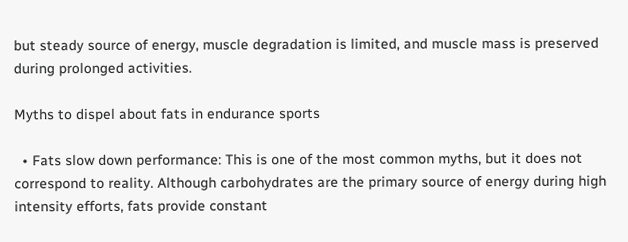but steady source of energy, muscle degradation is limited, and muscle mass is preserved during prolonged activities.

Myths to dispel about fats in endurance sports

  • Fats slow down performance: This is one of the most common myths, but it does not correspond to reality. Although carbohydrates are the primary source of energy during high intensity efforts, fats provide constant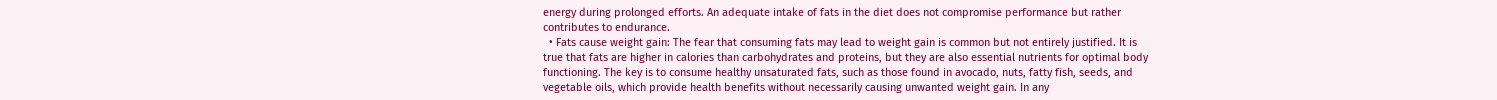energy during prolonged efforts. An adequate intake of fats in the diet does not compromise performance but rather contributes to endurance.
  • Fats cause weight gain: The fear that consuming fats may lead to weight gain is common but not entirely justified. It is true that fats are higher in calories than carbohydrates and proteins, but they are also essential nutrients for optimal body functioning. The key is to consume healthy unsaturated fats, such as those found in avocado, nuts, fatty fish, seeds, and vegetable oils, which provide health benefits without necessarily causing unwanted weight gain. In any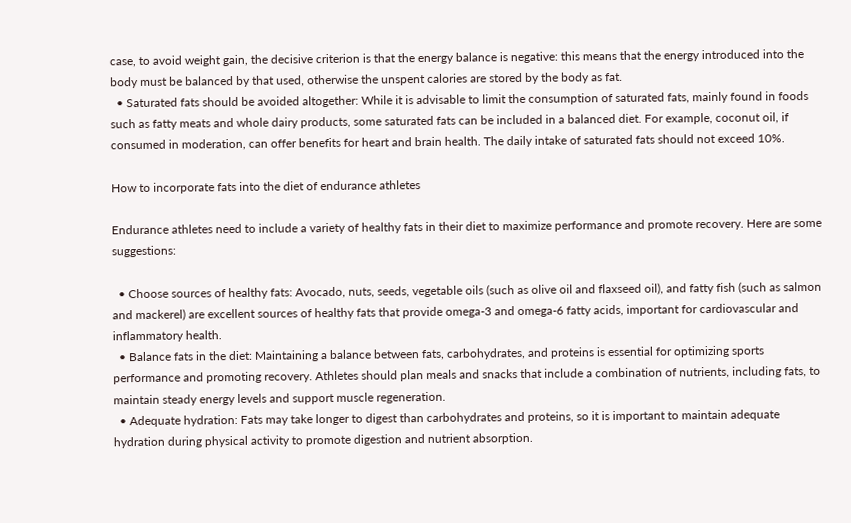case, to avoid weight gain, the decisive criterion is that the energy balance is negative: this means that the energy introduced into the body must be balanced by that used, otherwise the unspent calories are stored by the body as fat.
  • Saturated fats should be avoided altogether: While it is advisable to limit the consumption of saturated fats, mainly found in foods such as fatty meats and whole dairy products, some saturated fats can be included in a balanced diet. For example, coconut oil, if consumed in moderation, can offer benefits for heart and brain health. The daily intake of saturated fats should not exceed 10%.

How to incorporate fats into the diet of endurance athletes

Endurance athletes need to include a variety of healthy fats in their diet to maximize performance and promote recovery. Here are some suggestions:

  • Choose sources of healthy fats: Avocado, nuts, seeds, vegetable oils (such as olive oil and flaxseed oil), and fatty fish (such as salmon and mackerel) are excellent sources of healthy fats that provide omega-3 and omega-6 fatty acids, important for cardiovascular and inflammatory health.
  • Balance fats in the diet: Maintaining a balance between fats, carbohydrates, and proteins is essential for optimizing sports performance and promoting recovery. Athletes should plan meals and snacks that include a combination of nutrients, including fats, to maintain steady energy levels and support muscle regeneration.
  • Adequate hydration: Fats may take longer to digest than carbohydrates and proteins, so it is important to maintain adequate hydration during physical activity to promote digestion and nutrient absorption.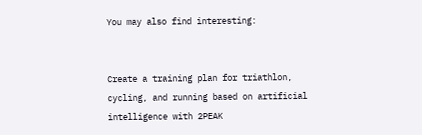You may also find interesting:


Create a training plan for triathlon, cycling, and running based on artificial intelligence with 2PEAK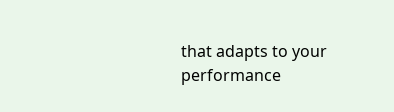that adapts to your performance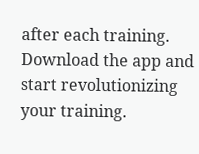after each training. Download the app and start revolutionizing your training.